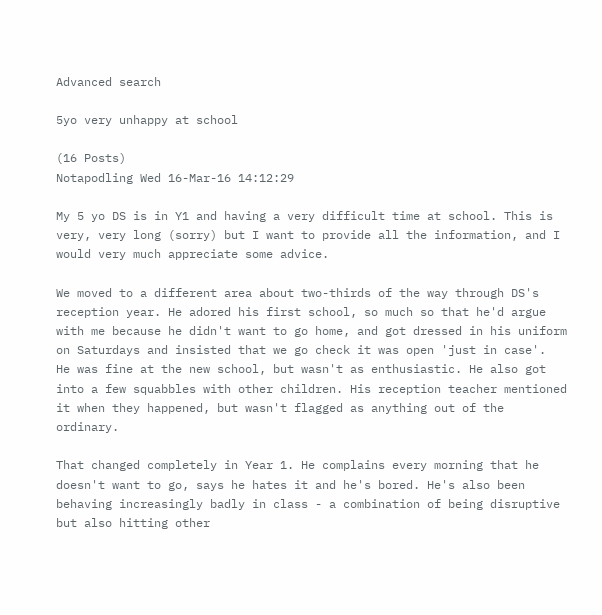Advanced search

5yo very unhappy at school

(16 Posts)
Notapodling Wed 16-Mar-16 14:12:29

My 5 yo DS is in Y1 and having a very difficult time at school. This is very, very long (sorry) but I want to provide all the information, and I would very much appreciate some advice.

We moved to a different area about two-thirds of the way through DS's reception year. He adored his first school, so much so that he'd argue with me because he didn't want to go home, and got dressed in his uniform on Saturdays and insisted that we go check it was open 'just in case'.
He was fine at the new school, but wasn't as enthusiastic. He also got into a few squabbles with other children. His reception teacher mentioned it when they happened, but wasn't flagged as anything out of the ordinary.

That changed completely in Year 1. He complains every morning that he doesn't want to go, says he hates it and he's bored. He's also been behaving increasingly badly in class - a combination of being disruptive but also hitting other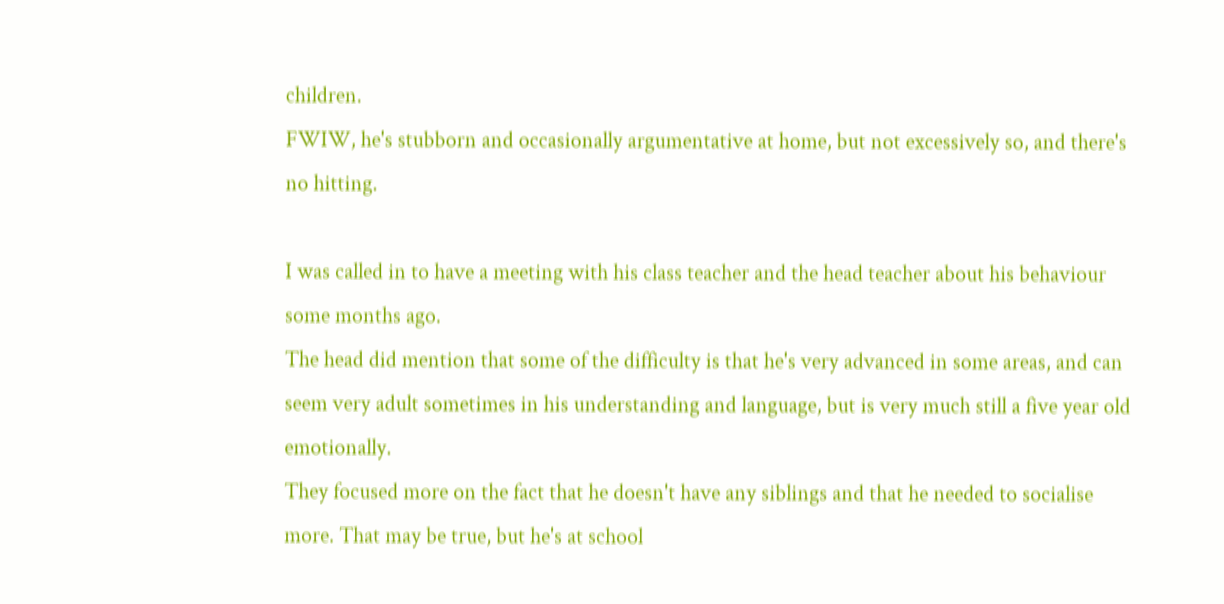children.
FWIW, he's stubborn and occasionally argumentative at home, but not excessively so, and there's no hitting.

I was called in to have a meeting with his class teacher and the head teacher about his behaviour some months ago.
The head did mention that some of the difficulty is that he's very advanced in some areas, and can seem very adult sometimes in his understanding and language, but is very much still a five year old emotionally.
They focused more on the fact that he doesn't have any siblings and that he needed to socialise more. That may be true, but he's at school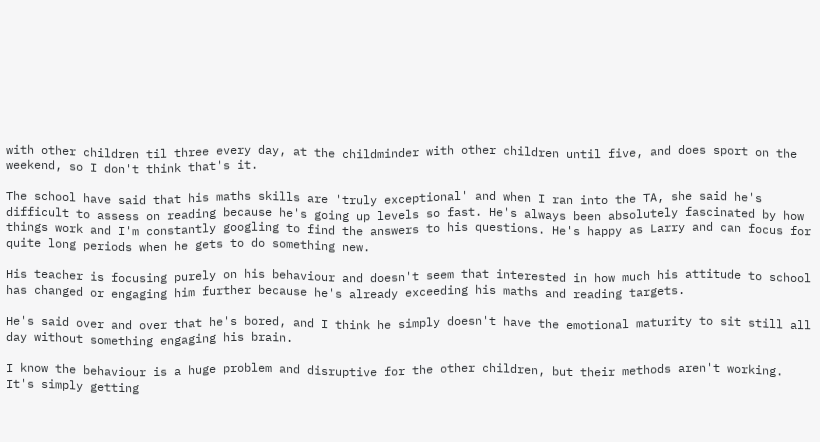with other children til three every day, at the childminder with other children until five, and does sport on the weekend, so I don't think that's it.

The school have said that his maths skills are 'truly exceptional' and when I ran into the TA, she said he's difficult to assess on reading because he's going up levels so fast. He's always been absolutely fascinated by how things work and I'm constantly googling to find the answers to his questions. He's happy as Larry and can focus for quite long periods when he gets to do something new.

His teacher is focusing purely on his behaviour and doesn't seem that interested in how much his attitude to school has changed or engaging him further because he's already exceeding his maths and reading targets.

He's said over and over that he's bored, and I think he simply doesn't have the emotional maturity to sit still all day without something engaging his brain.

I know the behaviour is a huge problem and disruptive for the other children, but their methods aren't working. It's simply getting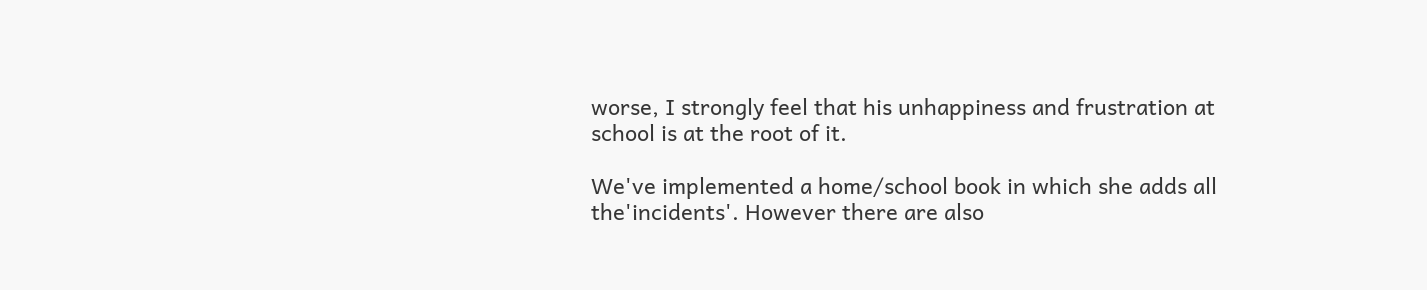worse, I strongly feel that his unhappiness and frustration at school is at the root of it.

We've implemented a home/school book in which she adds all the'incidents'. However there are also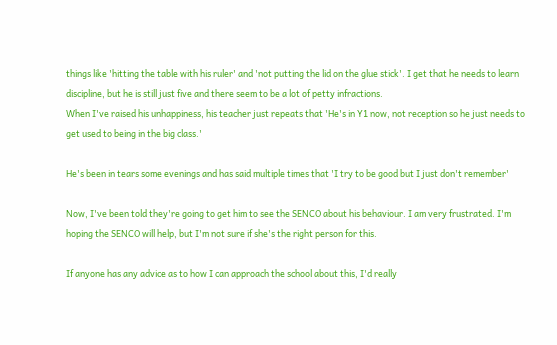things like 'hitting the table with his ruler' and 'not putting the lid on the glue stick'. I get that he needs to learn discipline, but he is still just five and there seem to be a lot of petty infractions.
When I've raised his unhappiness, his teacher just repeats that 'He's in Y1 now, not reception so he just needs to get used to being in the big class.'

He's been in tears some evenings and has said multiple times that 'I try to be good but I just don't remember'

Now, I've been told they're going to get him to see the SENCO about his behaviour. I am very frustrated. I'm hoping the SENCO will help, but I'm not sure if she's the right person for this.

If anyone has any advice as to how I can approach the school about this, I'd really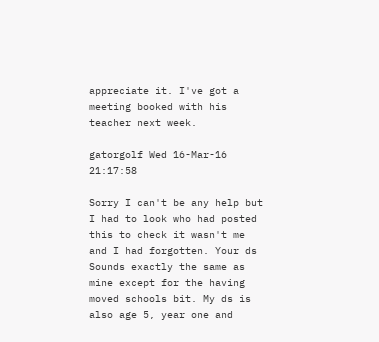appreciate it. I've got a meeting booked with his teacher next week.

gatorgolf Wed 16-Mar-16 21:17:58

Sorry I can't be any help but I had to look who had posted this to check it wasn't me and I had forgotten. Your ds Sounds exactly the same as mine except for the having moved schools bit. My ds is also age 5, year one and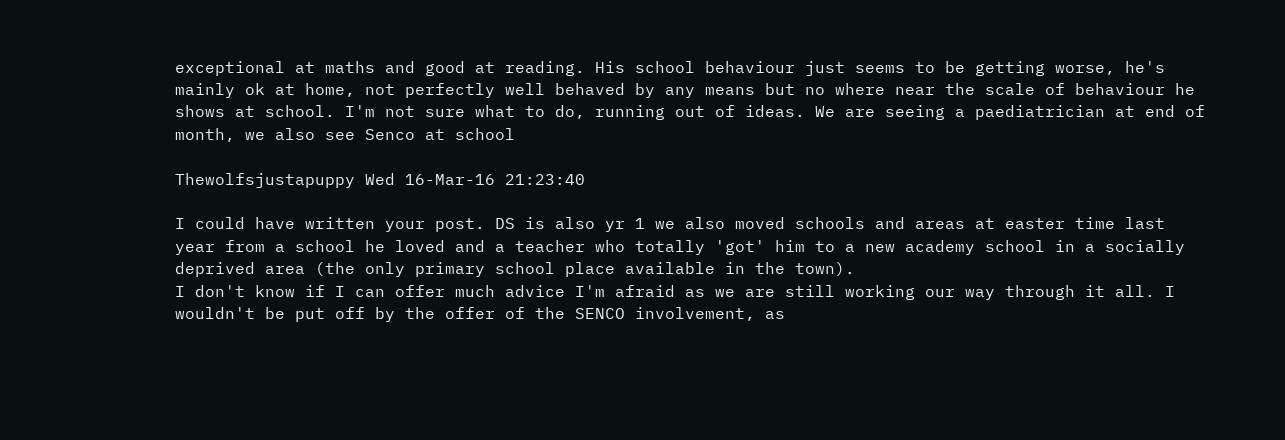exceptional at maths and good at reading. His school behaviour just seems to be getting worse, he's mainly ok at home, not perfectly well behaved by any means but no where near the scale of behaviour he shows at school. I'm not sure what to do, running out of ideas. We are seeing a paediatrician at end of month, we also see Senco at school

Thewolfsjustapuppy Wed 16-Mar-16 21:23:40

I could have written your post. DS is also yr 1 we also moved schools and areas at easter time last year from a school he loved and a teacher who totally 'got' him to a new academy school in a socially deprived area (the only primary school place available in the town).
I don't know if I can offer much advice I'm afraid as we are still working our way through it all. I wouldn't be put off by the offer of the SENCO involvement, as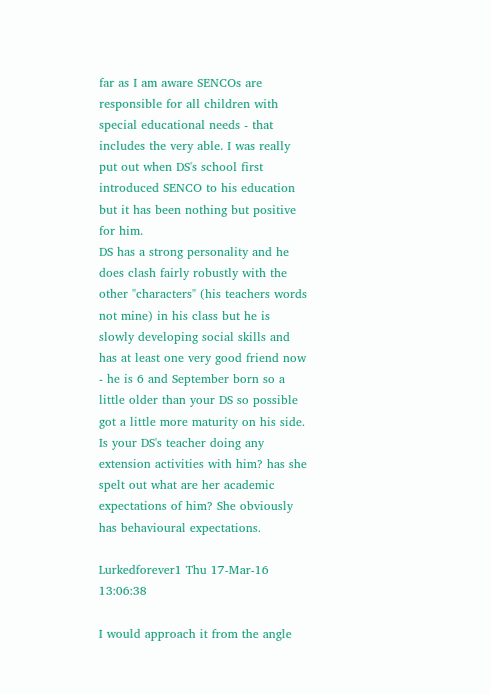far as I am aware SENCOs are responsible for all children with special educational needs - that includes the very able. I was really put out when DS's school first introduced SENCO to his education but it has been nothing but positive for him.
DS has a strong personality and he does clash fairly robustly with the other "characters" (his teachers words not mine) in his class but he is slowly developing social skills and has at least one very good friend now - he is 6 and September born so a little older than your DS so possible got a little more maturity on his side.
Is your DS's teacher doing any extension activities with him? has she spelt out what are her academic expectations of him? She obviously has behavioural expectations.

Lurkedforever1 Thu 17-Mar-16 13:06:38

I would approach it from the angle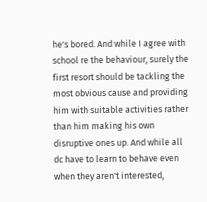he's bored. And while I agree with school re the behaviour, surely the first resort should be tackling the most obvious cause and providing him with suitable activities rather than him making his own disruptive ones up. And while all dc have to learn to behave even when they aren't interested,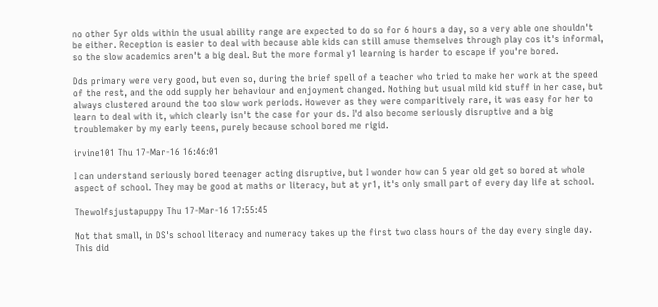no other 5yr olds within the usual ability range are expected to do so for 6 hours a day, so a very able one shouldn't be either. Reception is easier to deal with because able kids can still amuse themselves through play cos it's informal, so the slow academics aren't a big deal. But the more formal y1 learning is harder to escape if you're bored.

Dds primary were very good, but even so, during the brief spell of a teacher who tried to make her work at the speed of the rest, and the odd supply her behaviour and enjoyment changed. Nothing but usual mild kid stuff in her case, but always clustered around the too slow work periods. However as they were comparitively rare, it was easy for her to learn to deal with it, which clearly isn't the case for your ds. I'd also become seriously disruptive and a big troublemaker by my early teens, purely because school bored me rigid.

irvine101 Thu 17-Mar-16 16:46:01

I can understand seriously bored teenager acting disruptive, but I wonder how can 5 year old get so bored at whole aspect of school. They may be good at maths or literacy, but at yr1, it's only small part of every day life at school.

Thewolfsjustapuppy Thu 17-Mar-16 17:55:45

Not that small, in DS's school literacy and numeracy takes up the first two class hours of the day every single day. This did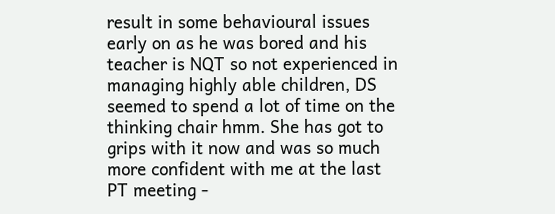result in some behavioural issues early on as he was bored and his teacher is NQT so not experienced in managing highly able children, DS seemed to spend a lot of time on the thinking chair hmm. She has got to grips with it now and was so much more confident with me at the last PT meeting -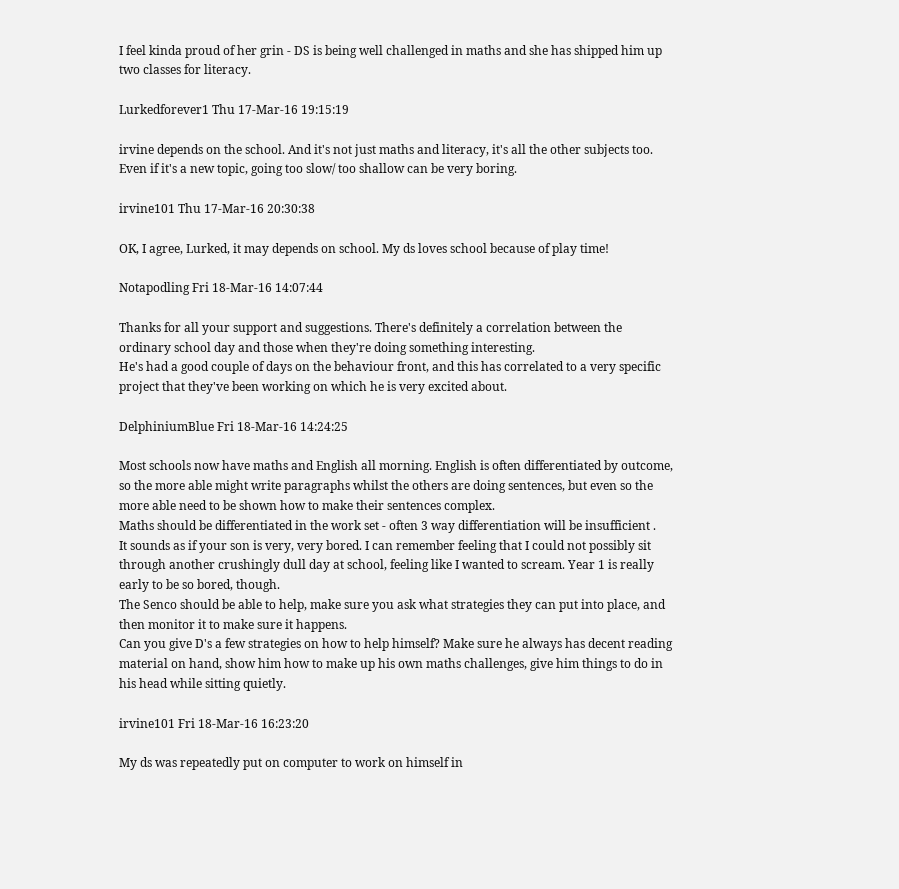I feel kinda proud of her grin - DS is being well challenged in maths and she has shipped him up two classes for literacy.

Lurkedforever1 Thu 17-Mar-16 19:15:19

irvine depends on the school. And it's not just maths and literacy, it's all the other subjects too. Even if it's a new topic, going too slow/ too shallow can be very boring.

irvine101 Thu 17-Mar-16 20:30:38

OK, I agree, Lurked, it may depends on school. My ds loves school because of play time!

Notapodling Fri 18-Mar-16 14:07:44

Thanks for all your support and suggestions. There's definitely a correlation between the ordinary school day and those when they're doing something interesting.
He's had a good couple of days on the behaviour front, and this has correlated to a very specific project that they've been working on which he is very excited about.

DelphiniumBlue Fri 18-Mar-16 14:24:25

Most schools now have maths and English all morning. English is often differentiated by outcome, so the more able might write paragraphs whilst the others are doing sentences, but even so the more able need to be shown how to make their sentences complex.
Maths should be differentiated in the work set - often 3 way differentiation will be insufficient .
It sounds as if your son is very, very bored. I can remember feeling that I could not possibly sit through another crushingly dull day at school, feeling like I wanted to scream. Year 1 is really early to be so bored, though.
The Senco should be able to help, make sure you ask what strategies they can put into place, and then monitor it to make sure it happens.
Can you give D's a few strategies on how to help himself? Make sure he always has decent reading material on hand, show him how to make up his own maths challenges, give him things to do in his head while sitting quietly.

irvine101 Fri 18-Mar-16 16:23:20

My ds was repeatedly put on computer to work on himself in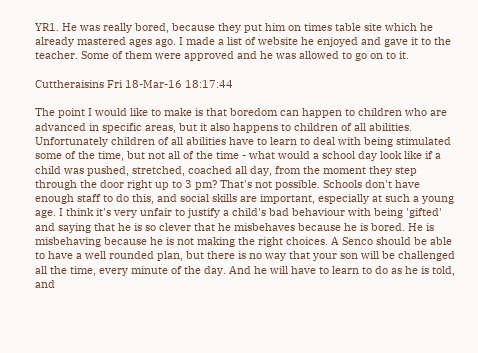YR1. He was really bored, because they put him on times table site which he already mastered ages ago. I made a list of website he enjoyed and gave it to the teacher. Some of them were approved and he was allowed to go on to it.

Cuttheraisins Fri 18-Mar-16 18:17:44

The point I would like to make is that boredom can happen to children who are advanced in specific areas, but it also happens to children of all abilities. Unfortunately children of all abilities have to learn to deal with being stimulated some of the time, but not all of the time - what would a school day look like if a child was pushed, stretched, coached all day, from the moment they step through the door right up to 3 pm? That's not possible. Schools don't have enough staff to do this, and social skills are important, especially at such a young age. I think it's very unfair to justify a child's bad behaviour with being 'gifted' and saying that he is so clever that he misbehaves because he is bored. He is misbehaving because he is not making the right choices. A Senco should be able to have a well rounded plan, but there is no way that your son will be challenged all the time, every minute of the day. And he will have to learn to do as he is told, and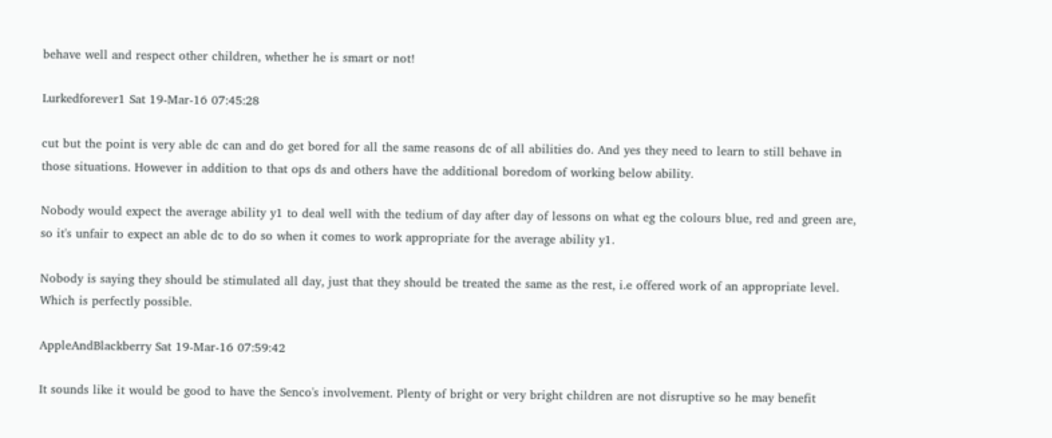behave well and respect other children, whether he is smart or not!

Lurkedforever1 Sat 19-Mar-16 07:45:28

cut but the point is very able dc can and do get bored for all the same reasons dc of all abilities do. And yes they need to learn to still behave in those situations. However in addition to that ops ds and others have the additional boredom of working below ability.

Nobody would expect the average ability y1 to deal well with the tedium of day after day of lessons on what eg the colours blue, red and green are, so it's unfair to expect an able dc to do so when it comes to work appropriate for the average ability y1.

Nobody is saying they should be stimulated all day, just that they should be treated the same as the rest, i.e offered work of an appropriate level. Which is perfectly possible.

AppleAndBlackberry Sat 19-Mar-16 07:59:42

It sounds like it would be good to have the Senco's involvement. Plenty of bright or very bright children are not disruptive so he may benefit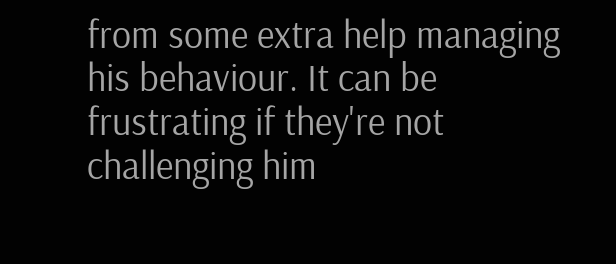from some extra help managing his behaviour. It can be frustrating if they're not challenging him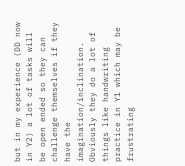but in my experience (DD now in Y2) a lot of tasks will be open ended so they can challenge themselves if they have the imagination/inclination. Obviously they do a lot of things like handwriting practice in Y1 which may be frustrating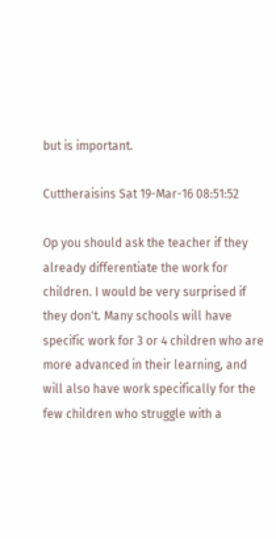but is important.

Cuttheraisins Sat 19-Mar-16 08:51:52

Op you should ask the teacher if they already differentiate the work for children. I would be very surprised if they don't. Many schools will have specific work for 3 or 4 children who are more advanced in their learning, and will also have work specifically for the few children who struggle with a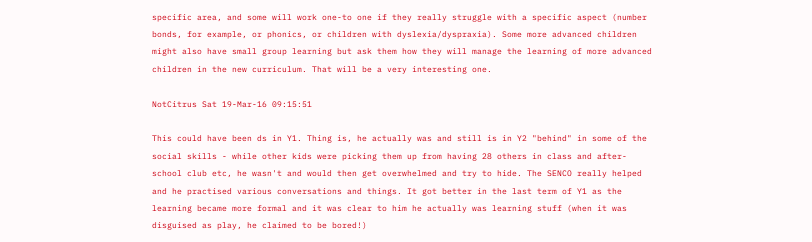specific area, and some will work one-to one if they really struggle with a specific aspect (number bonds, for example, or phonics, or children with dyslexia/dyspraxia). Some more advanced children might also have small group learning but ask them how they will manage the learning of more advanced children in the new curriculum. That will be a very interesting one.

NotCitrus Sat 19-Mar-16 09:15:51

This could have been ds in Y1. Thing is, he actually was and still is in Y2 "behind" in some of the social skills - while other kids were picking them up from having 28 others in class and after-school club etc, he wasn't and would then get overwhelmed and try to hide. The SENCO really helped and he practised various conversations and things. It got better in the last term of Y1 as the learning became more formal and it was clear to him he actually was learning stuff (when it was disguised as play, he claimed to be bored!)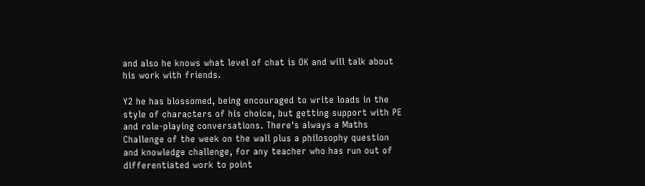and also he knows what level of chat is OK and will talk about his work with friends.

Y2 he has blossomed, being encouraged to write loads in the style of characters of his choice, but getting support with PE and role-playing conversations. There's always a Maths Challenge of the week on the wall plus a philosophy question and knowledge challenge, for any teacher who has run out of differentiated work to point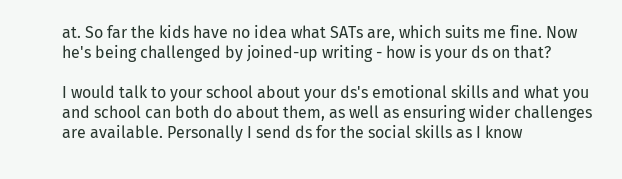at. So far the kids have no idea what SATs are, which suits me fine. Now he's being challenged by joined-up writing - how is your ds on that?

I would talk to your school about your ds's emotional skills and what you and school can both do about them, as well as ensuring wider challenges are available. Personally I send ds for the social skills as I know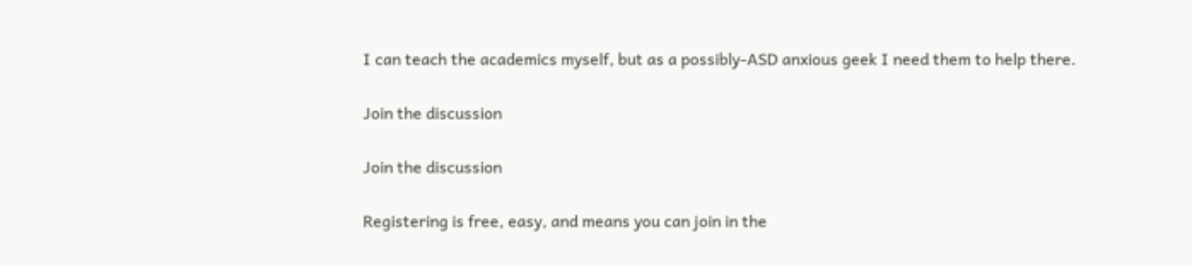I can teach the academics myself, but as a possibly-ASD anxious geek I need them to help there.

Join the discussion

Join the discussion

Registering is free, easy, and means you can join in the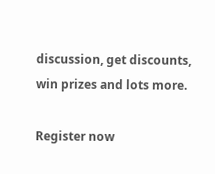discussion, get discounts, win prizes and lots more.

Register now